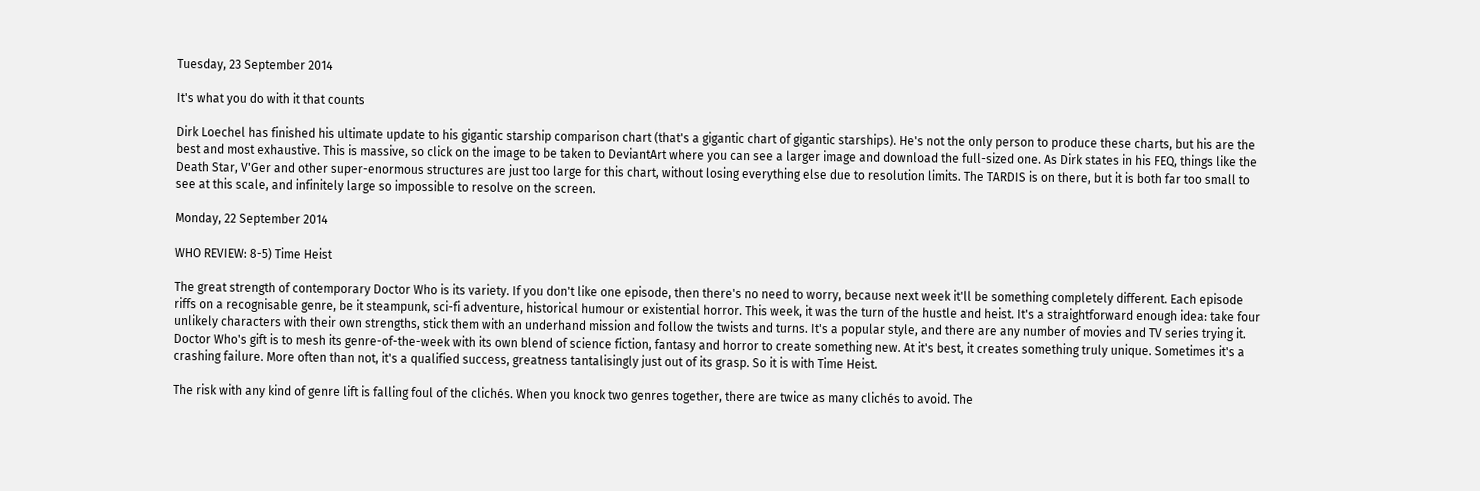Tuesday, 23 September 2014

It's what you do with it that counts

Dirk Loechel has finished his ultimate update to his gigantic starship comparison chart (that's a gigantic chart of gigantic starships). He's not the only person to produce these charts, but his are the best and most exhaustive. This is massive, so click on the image to be taken to DeviantArt where you can see a larger image and download the full-sized one. As Dirk states in his FEQ, things like the Death Star, V'Ger and other super-enormous structures are just too large for this chart, without losing everything else due to resolution limits. The TARDIS is on there, but it is both far too small to see at this scale, and infinitely large so impossible to resolve on the screen.

Monday, 22 September 2014

WHO REVIEW: 8-5) Time Heist

The great strength of contemporary Doctor Who is its variety. If you don't like one episode, then there's no need to worry, because next week it'll be something completely different. Each episode riffs on a recognisable genre, be it steampunk, sci-fi adventure, historical humour or existential horror. This week, it was the turn of the hustle and heist. It's a straightforward enough idea: take four unlikely characters with their own strengths, stick them with an underhand mission and follow the twists and turns. It's a popular style, and there are any number of movies and TV series trying it. Doctor Who's gift is to mesh its genre-of-the-week with its own blend of science fiction, fantasy and horror to create something new. At it's best, it creates something truly unique. Sometimes it's a crashing failure. More often than not, it's a qualified success, greatness tantalisingly just out of its grasp. So it is with Time Heist.

The risk with any kind of genre lift is falling foul of the clichés. When you knock two genres together, there are twice as many clichés to avoid. The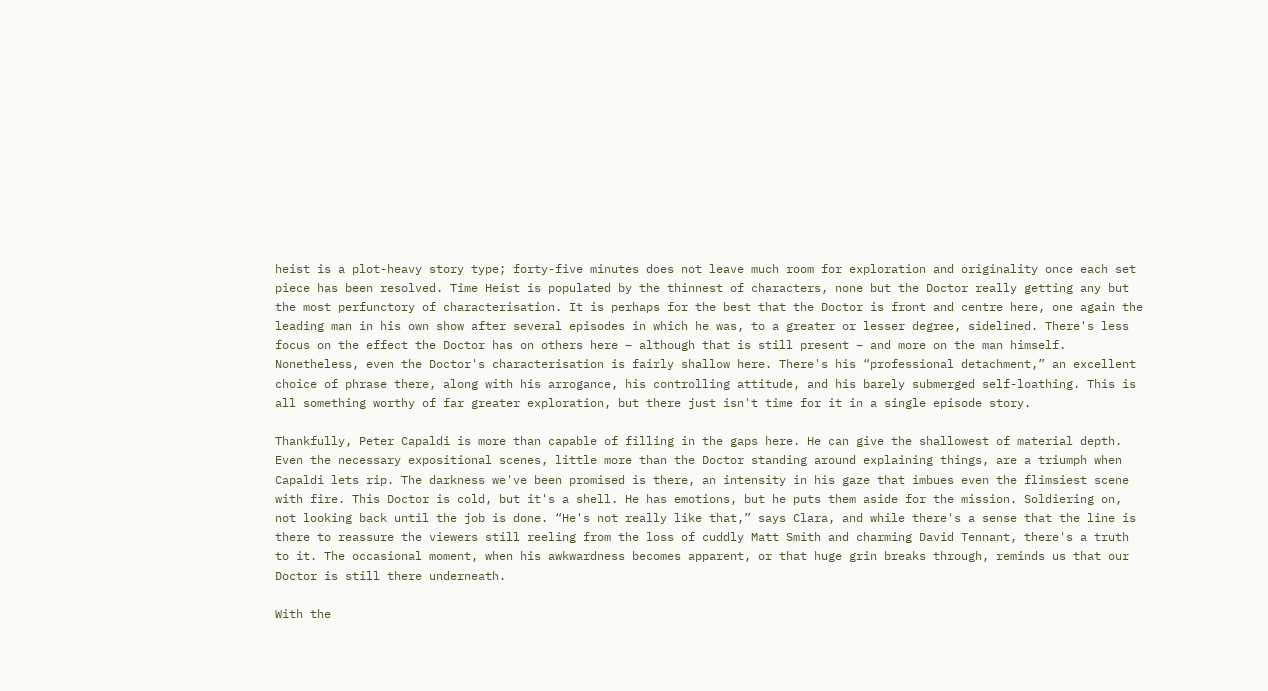heist is a plot-heavy story type; forty-five minutes does not leave much room for exploration and originality once each set piece has been resolved. Time Heist is populated by the thinnest of characters, none but the Doctor really getting any but the most perfunctory of characterisation. It is perhaps for the best that the Doctor is front and centre here, one again the leading man in his own show after several episodes in which he was, to a greater or lesser degree, sidelined. There's less focus on the effect the Doctor has on others here – although that is still present – and more on the man himself. Nonetheless, even the Doctor's characterisation is fairly shallow here. There's his “professional detachment,” an excellent choice of phrase there, along with his arrogance, his controlling attitude, and his barely submerged self-loathing. This is all something worthy of far greater exploration, but there just isn't time for it in a single episode story.

Thankfully, Peter Capaldi is more than capable of filling in the gaps here. He can give the shallowest of material depth. Even the necessary expositional scenes, little more than the Doctor standing around explaining things, are a triumph when Capaldi lets rip. The darkness we've been promised is there, an intensity in his gaze that imbues even the flimsiest scene with fire. This Doctor is cold, but it's a shell. He has emotions, but he puts them aside for the mission. Soldiering on, not looking back until the job is done. “He's not really like that,” says Clara, and while there's a sense that the line is there to reassure the viewers still reeling from the loss of cuddly Matt Smith and charming David Tennant, there's a truth to it. The occasional moment, when his awkwardness becomes apparent, or that huge grin breaks through, reminds us that our Doctor is still there underneath.

With the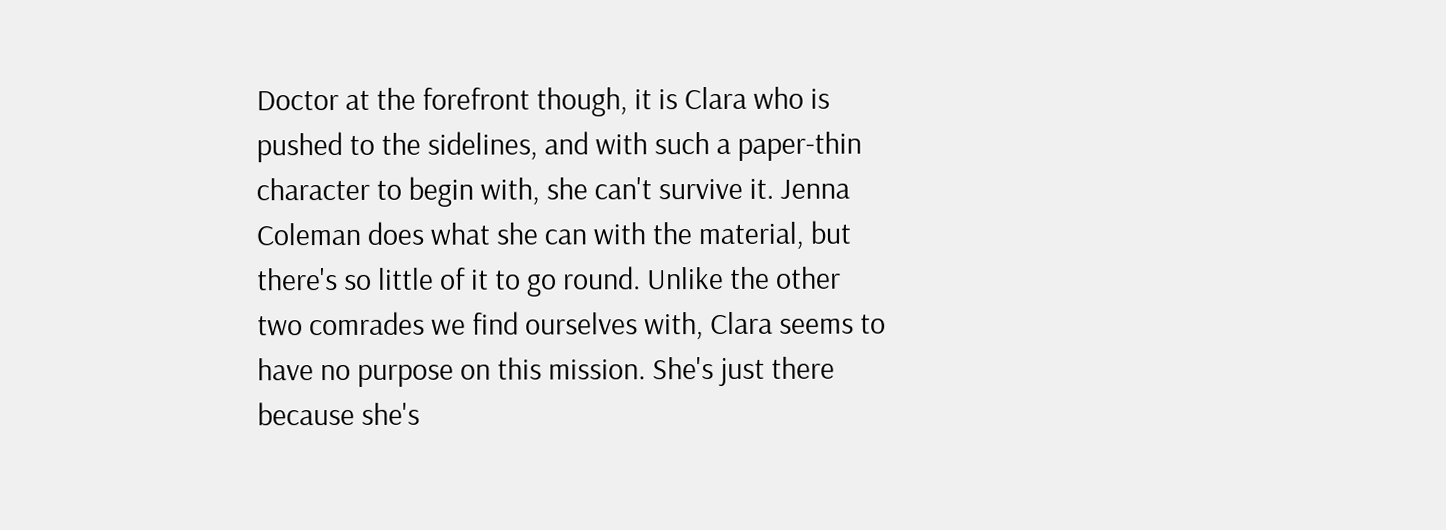Doctor at the forefront though, it is Clara who is pushed to the sidelines, and with such a paper-thin character to begin with, she can't survive it. Jenna Coleman does what she can with the material, but there's so little of it to go round. Unlike the other two comrades we find ourselves with, Clara seems to have no purpose on this mission. She's just there because she's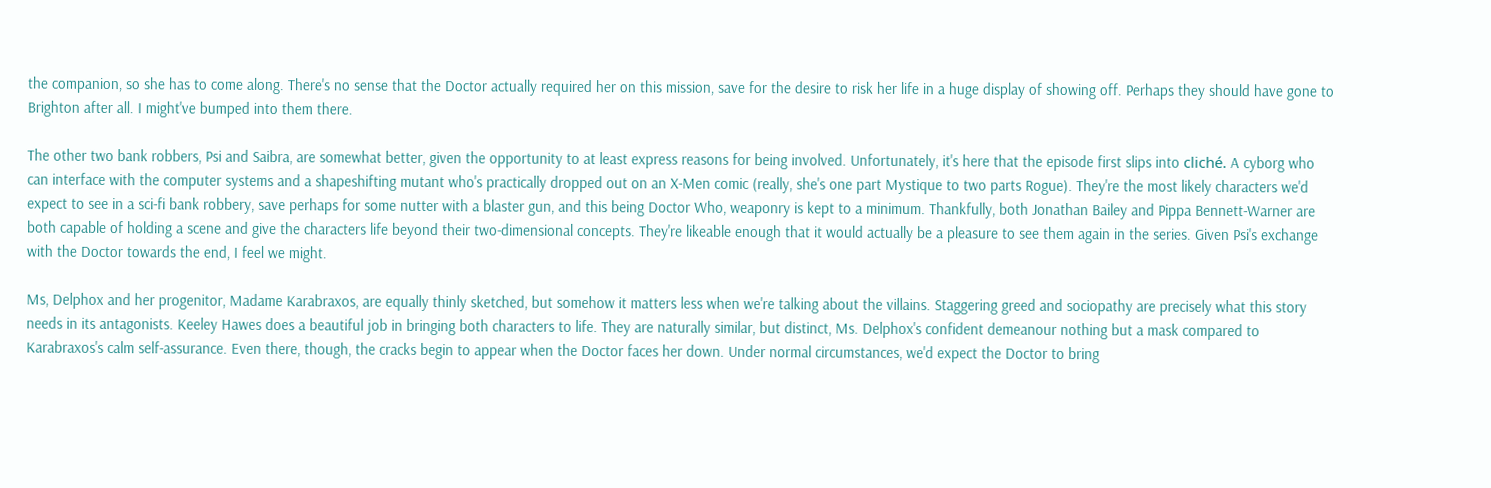the companion, so she has to come along. There's no sense that the Doctor actually required her on this mission, save for the desire to risk her life in a huge display of showing off. Perhaps they should have gone to Brighton after all. I might've bumped into them there.

The other two bank robbers, Psi and Saibra, are somewhat better, given the opportunity to at least express reasons for being involved. Unfortunately, it's here that the episode first slips into cliché. A cyborg who can interface with the computer systems and a shapeshifting mutant who's practically dropped out on an X-Men comic (really, she's one part Mystique to two parts Rogue). They're the most likely characters we'd expect to see in a sci-fi bank robbery, save perhaps for some nutter with a blaster gun, and this being Doctor Who, weaponry is kept to a minimum. Thankfully, both Jonathan Bailey and Pippa Bennett-Warner are both capable of holding a scene and give the characters life beyond their two-dimensional concepts. They're likeable enough that it would actually be a pleasure to see them again in the series. Given Psi's exchange with the Doctor towards the end, I feel we might.

Ms, Delphox and her progenitor, Madame Karabraxos, are equally thinly sketched, but somehow it matters less when we're talking about the villains. Staggering greed and sociopathy are precisely what this story needs in its antagonists. Keeley Hawes does a beautiful job in bringing both characters to life. They are naturally similar, but distinct, Ms. Delphox's confident demeanour nothing but a mask compared to Karabraxos's calm self-assurance. Even there, though, the cracks begin to appear when the Doctor faces her down. Under normal circumstances, we'd expect the Doctor to bring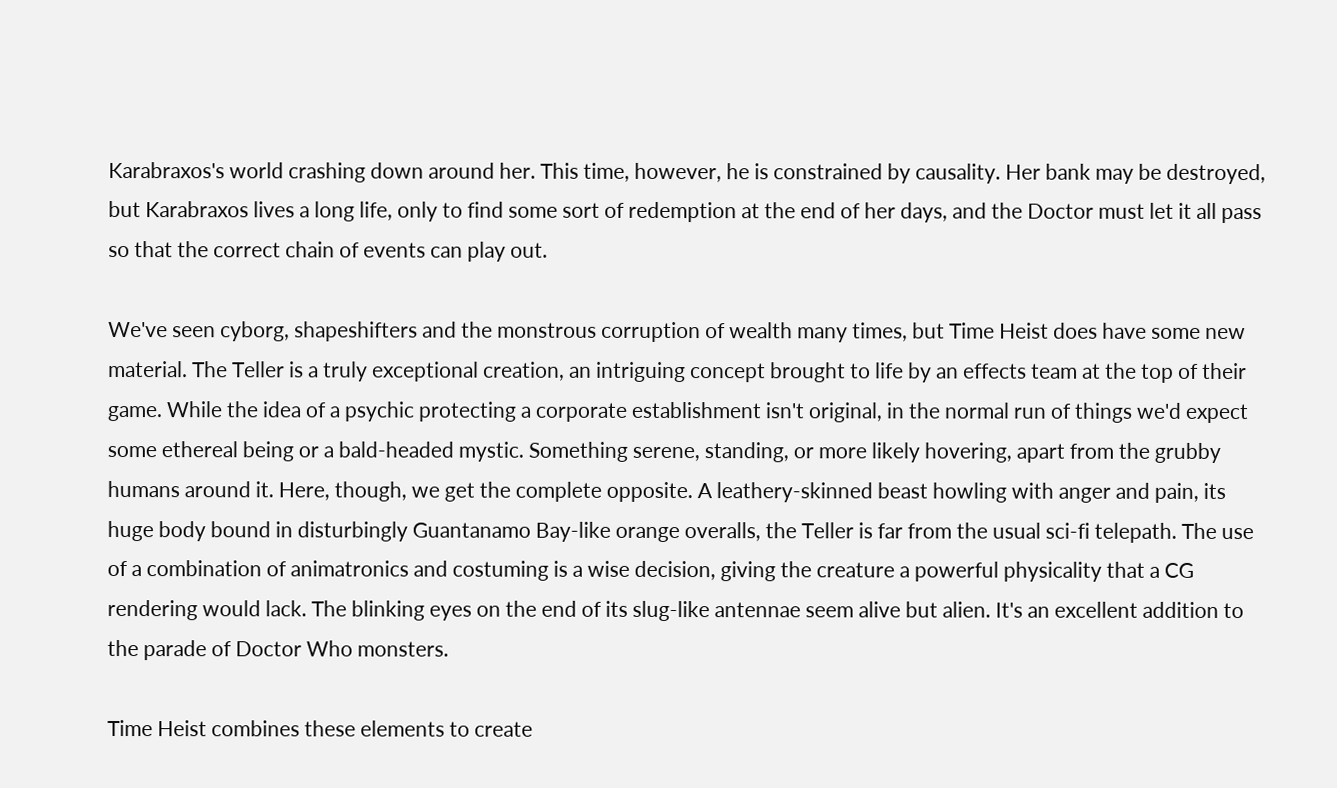Karabraxos's world crashing down around her. This time, however, he is constrained by causality. Her bank may be destroyed, but Karabraxos lives a long life, only to find some sort of redemption at the end of her days, and the Doctor must let it all pass so that the correct chain of events can play out.

We've seen cyborg, shapeshifters and the monstrous corruption of wealth many times, but Time Heist does have some new material. The Teller is a truly exceptional creation, an intriguing concept brought to life by an effects team at the top of their game. While the idea of a psychic protecting a corporate establishment isn't original, in the normal run of things we'd expect some ethereal being or a bald-headed mystic. Something serene, standing, or more likely hovering, apart from the grubby humans around it. Here, though, we get the complete opposite. A leathery-skinned beast howling with anger and pain, its huge body bound in disturbingly Guantanamo Bay-like orange overalls, the Teller is far from the usual sci-fi telepath. The use of a combination of animatronics and costuming is a wise decision, giving the creature a powerful physicality that a CG rendering would lack. The blinking eyes on the end of its slug-like antennae seem alive but alien. It's an excellent addition to the parade of Doctor Who monsters.

Time Heist combines these elements to create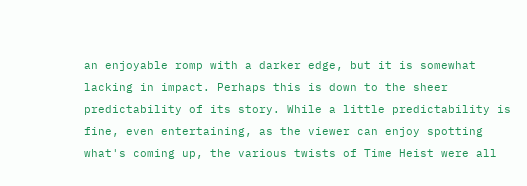an enjoyable romp with a darker edge, but it is somewhat lacking in impact. Perhaps this is down to the sheer predictability of its story. While a little predictability is fine, even entertaining, as the viewer can enjoy spotting what's coming up, the various twists of Time Heist were all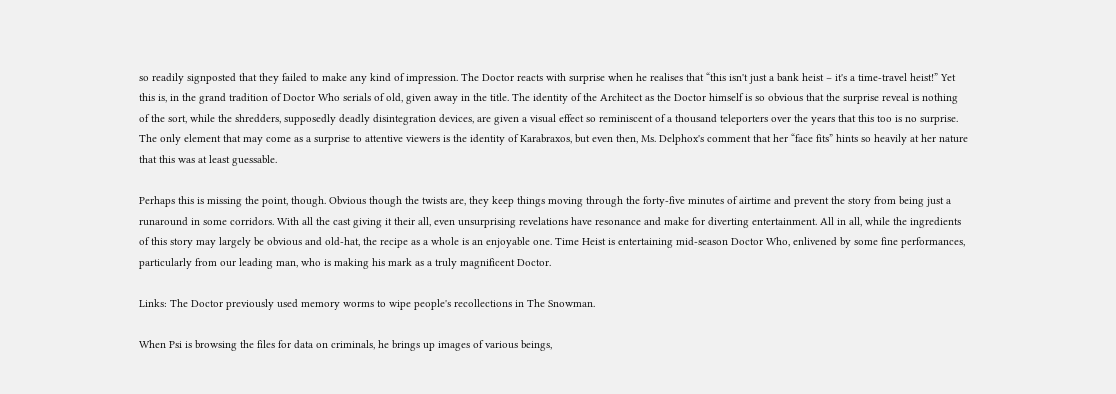so readily signposted that they failed to make any kind of impression. The Doctor reacts with surprise when he realises that “this isn't just a bank heist – it's a time-travel heist!” Yet this is, in the grand tradition of Doctor Who serials of old, given away in the title. The identity of the Architect as the Doctor himself is so obvious that the surprise reveal is nothing of the sort, while the shredders, supposedly deadly disintegration devices, are given a visual effect so reminiscent of a thousand teleporters over the years that this too is no surprise. The only element that may come as a surprise to attentive viewers is the identity of Karabraxos, but even then, Ms. Delphox's comment that her “face fits” hints so heavily at her nature that this was at least guessable.

Perhaps this is missing the point, though. Obvious though the twists are, they keep things moving through the forty-five minutes of airtime and prevent the story from being just a runaround in some corridors. With all the cast giving it their all, even unsurprising revelations have resonance and make for diverting entertainment. All in all, while the ingredients of this story may largely be obvious and old-hat, the recipe as a whole is an enjoyable one. Time Heist is entertaining mid-season Doctor Who, enlivened by some fine performances, particularly from our leading man, who is making his mark as a truly magnificent Doctor.

Links: The Doctor previously used memory worms to wipe people's recollections in The Snowman.

When Psi is browsing the files for data on criminals, he brings up images of various beings,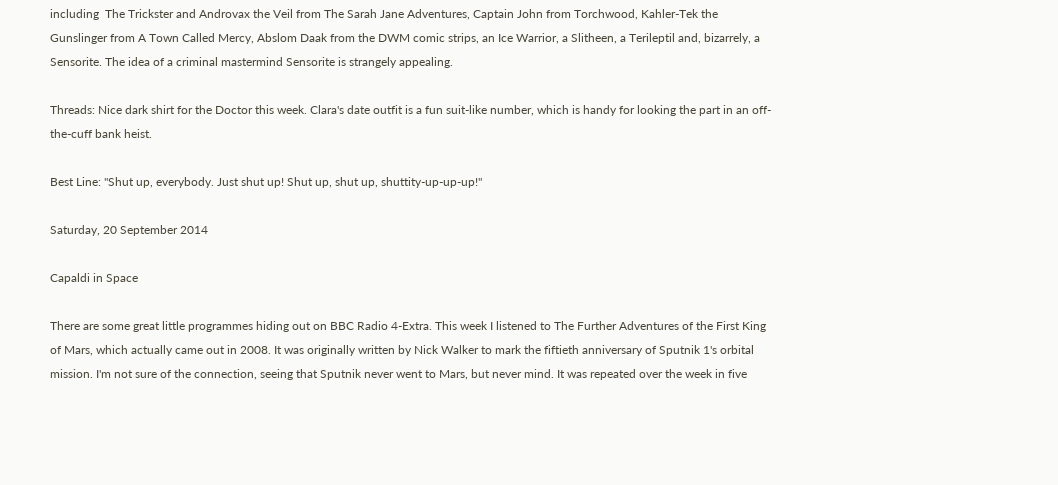including  The Trickster and Androvax the Veil from The Sarah Jane Adventures, Captain John from Torchwood, Kahler-Tek the Gunslinger from A Town Called Mercy, Abslom Daak from the DWM comic strips, an Ice Warrior, a Slitheen, a Terileptil and, bizarrely, a Sensorite. The idea of a criminal mastermind Sensorite is strangely appealing.

Threads: Nice dark shirt for the Doctor this week. Clara's date outfit is a fun suit-like number, which is handy for looking the part in an off-the-cuff bank heist.

Best Line: "Shut up, everybody. Just shut up! Shut up, shut up, shuttity-up-up-up!"

Saturday, 20 September 2014

Capaldi in Space

There are some great little programmes hiding out on BBC Radio 4-Extra. This week I listened to The Further Adventures of the First King of Mars, which actually came out in 2008. It was originally written by Nick Walker to mark the fiftieth anniversary of Sputnik 1's orbital mission. I'm not sure of the connection, seeing that Sputnik never went to Mars, but never mind. It was repeated over the week in five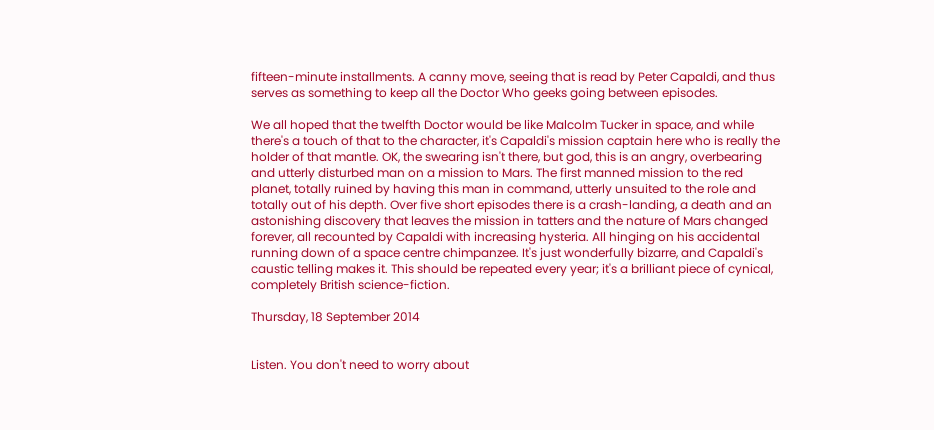fifteen-minute installments. A canny move, seeing that is read by Peter Capaldi, and thus serves as something to keep all the Doctor Who geeks going between episodes.

We all hoped that the twelfth Doctor would be like Malcolm Tucker in space, and while there's a touch of that to the character, it's Capaldi's mission captain here who is really the holder of that mantle. OK, the swearing isn't there, but god, this is an angry, overbearing and utterly disturbed man on a mission to Mars. The first manned mission to the red planet, totally ruined by having this man in command, utterly unsuited to the role and totally out of his depth. Over five short episodes there is a crash-landing, a death and an astonishing discovery that leaves the mission in tatters and the nature of Mars changed forever, all recounted by Capaldi with increasing hysteria. All hinging on his accidental running down of a space centre chimpanzee. It's just wonderfully bizarre, and Capaldi's caustic telling makes it. This should be repeated every year; it's a brilliant piece of cynical, completely British science-fiction.

Thursday, 18 September 2014


Listen. You don't need to worry about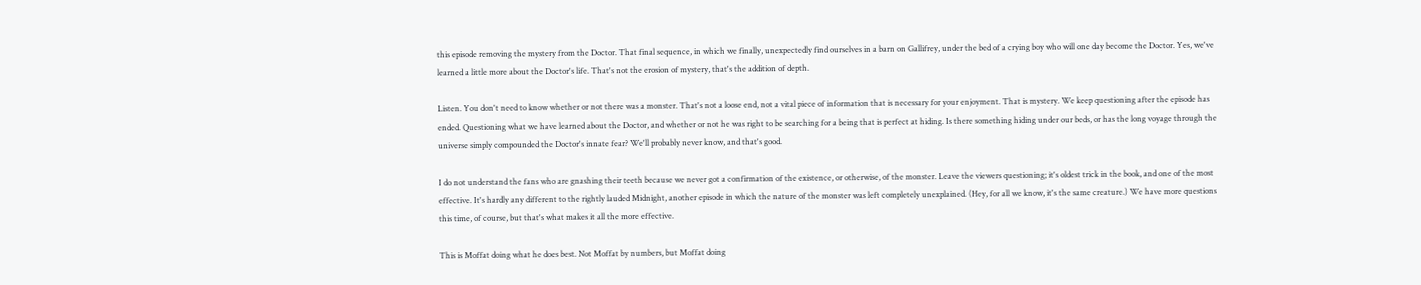this episode removing the mystery from the Doctor. That final sequence, in which we finally, unexpectedly find ourselves in a barn on Gallifrey, under the bed of a crying boy who will one day become the Doctor. Yes, we've learned a little more about the Doctor's life. That's not the erosion of mystery, that's the addition of depth.

Listen. You don't need to know whether or not there was a monster. That's not a loose end, not a vital piece of information that is necessary for your enjoyment. That is mystery. We keep questioning after the episode has ended. Questioning what we have learned about the Doctor, and whether or not he was right to be searching for a being that is perfect at hiding. Is there something hiding under our beds, or has the long voyage through the universe simply compounded the Doctor's innate fear? We'll probably never know, and that's good.

I do not understand the fans who are gnashing their teeth because we never got a confirmation of the existence, or otherwise, of the monster. Leave the viewers questioning; it's oldest trick in the book, and one of the most effective. It's hardly any different to the rightly lauded Midnight, another episode in which the nature of the monster was left completely unexplained. (Hey, for all we know, it's the same creature.) We have more questions this time, of course, but that's what makes it all the more effective.

This is Moffat doing what he does best. Not Moffat by numbers, but Moffat doing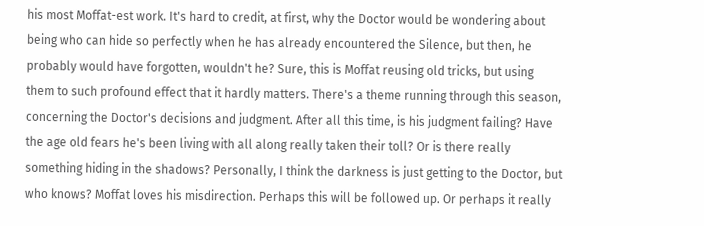his most Moffat-est work. It's hard to credit, at first, why the Doctor would be wondering about being who can hide so perfectly when he has already encountered the Silence, but then, he probably would have forgotten, wouldn't he? Sure, this is Moffat reusing old tricks, but using them to such profound effect that it hardly matters. There's a theme running through this season, concerning the Doctor's decisions and judgment. After all this time, is his judgment failing? Have the age old fears he's been living with all along really taken their toll? Or is there really something hiding in the shadows? Personally, I think the darkness is just getting to the Doctor, but who knows? Moffat loves his misdirection. Perhaps this will be followed up. Or perhaps it really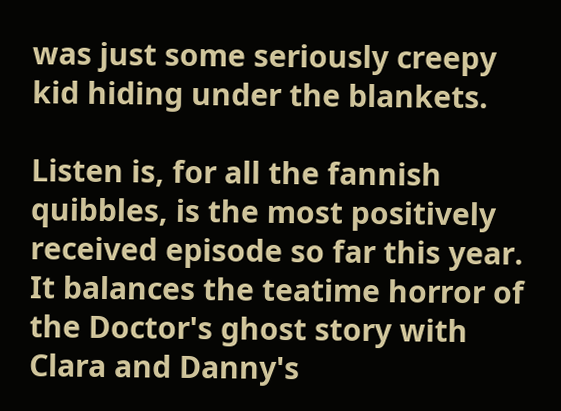was just some seriously creepy kid hiding under the blankets.

Listen is, for all the fannish quibbles, is the most positively received episode so far this year. It balances the teatime horror of the Doctor's ghost story with Clara and Danny's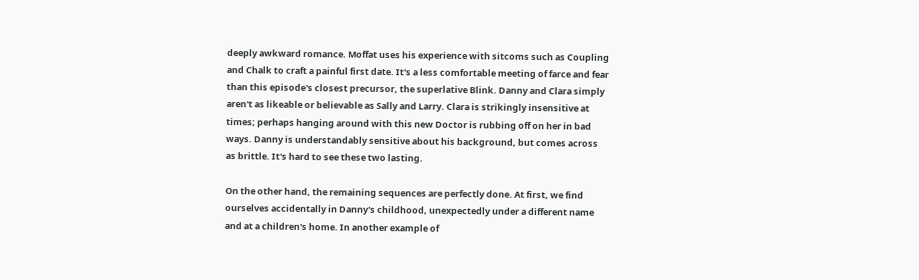deeply awkward romance. Moffat uses his experience with sitcoms such as Coupling and Chalk to craft a painful first date. It's a less comfortable meeting of farce and fear than this episode's closest precursor, the superlative Blink. Danny and Clara simply aren't as likeable or believable as Sally and Larry. Clara is strikingly insensitive at times; perhaps hanging around with this new Doctor is rubbing off on her in bad ways. Danny is understandably sensitive about his background, but comes across as brittle. It's hard to see these two lasting.

On the other hand, the remaining sequences are perfectly done. At first, we find ourselves accidentally in Danny's childhood, unexpectedly under a different name and at a children's home. In another example of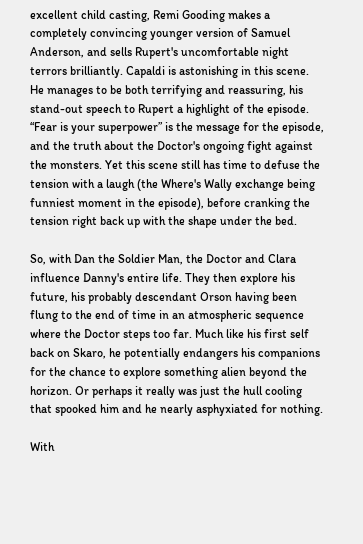excellent child casting, Remi Gooding makes a completely convincing younger version of Samuel Anderson, and sells Rupert's uncomfortable night terrors brilliantly. Capaldi is astonishing in this scene. He manages to be both terrifying and reassuring, his stand-out speech to Rupert a highlight of the episode. “Fear is your superpower” is the message for the episode, and the truth about the Doctor's ongoing fight against the monsters. Yet this scene still has time to defuse the tension with a laugh (the Where's Wally exchange being funniest moment in the episode), before cranking the tension right back up with the shape under the bed.

So, with Dan the Soldier Man, the Doctor and Clara influence Danny's entire life. They then explore his future, his probably descendant Orson having been flung to the end of time in an atmospheric sequence where the Doctor steps too far. Much like his first self back on Skaro, he potentially endangers his companions for the chance to explore something alien beyond the horizon. Or perhaps it really was just the hull cooling that spooked him and he nearly asphyxiated for nothing.

With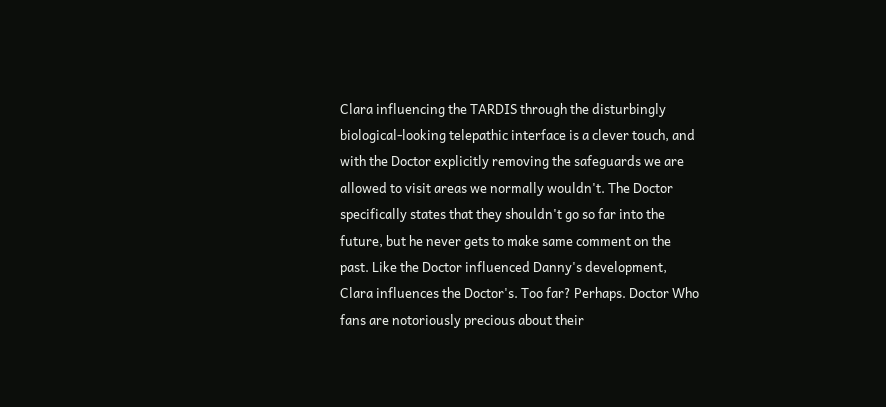Clara influencing the TARDIS through the disturbingly biological-looking telepathic interface is a clever touch, and with the Doctor explicitly removing the safeguards we are allowed to visit areas we normally wouldn't. The Doctor specifically states that they shouldn't go so far into the future, but he never gets to make same comment on the past. Like the Doctor influenced Danny's development, Clara influences the Doctor's. Too far? Perhaps. Doctor Who fans are notoriously precious about their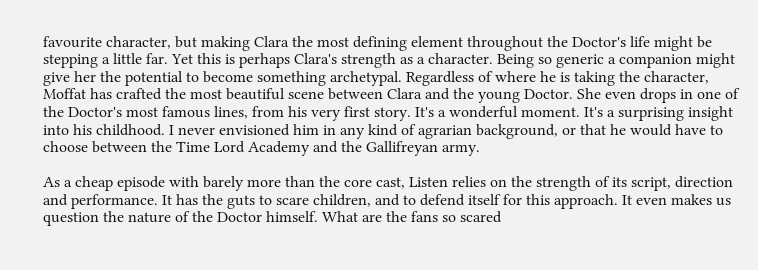favourite character, but making Clara the most defining element throughout the Doctor's life might be stepping a little far. Yet this is perhaps Clara's strength as a character. Being so generic a companion might give her the potential to become something archetypal. Regardless of where he is taking the character, Moffat has crafted the most beautiful scene between Clara and the young Doctor. She even drops in one of the Doctor's most famous lines, from his very first story. It's a wonderful moment. It's a surprising insight into his childhood. I never envisioned him in any kind of agrarian background, or that he would have to choose between the Time Lord Academy and the Gallifreyan army.

As a cheap episode with barely more than the core cast, Listen relies on the strength of its script, direction and performance. It has the guts to scare children, and to defend itself for this approach. It even makes us question the nature of the Doctor himself. What are the fans so scared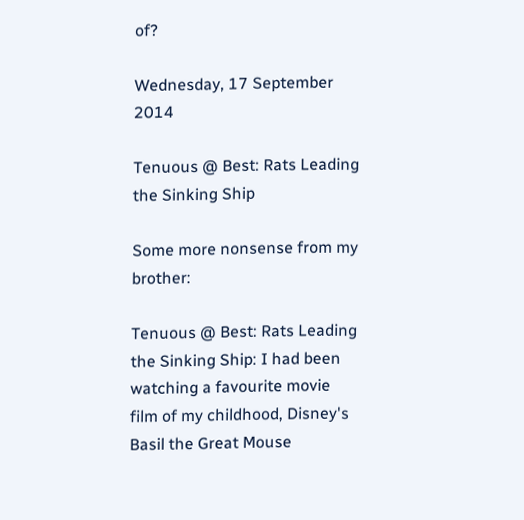of?

Wednesday, 17 September 2014

Tenuous @ Best: Rats Leading the Sinking Ship

Some more nonsense from my brother:

Tenuous @ Best: Rats Leading the Sinking Ship: I had been watching a favourite movie film of my childhood, Disney's Basil the Great Mouse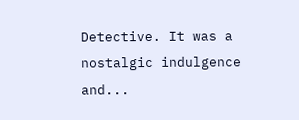Detective. It was a nostalgic indulgence and...